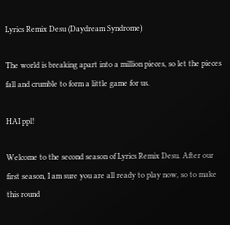Lyrics Remix Desu (Daydream Syndrome)

The world is breaking apart into a million pieces, so let the pieces fall and crumble to form a little game for us.

HAI ppl!

Welcome to the second season of Lyrics Remix Desu. After our first season, I am sure you are all ready to play now, so to make this round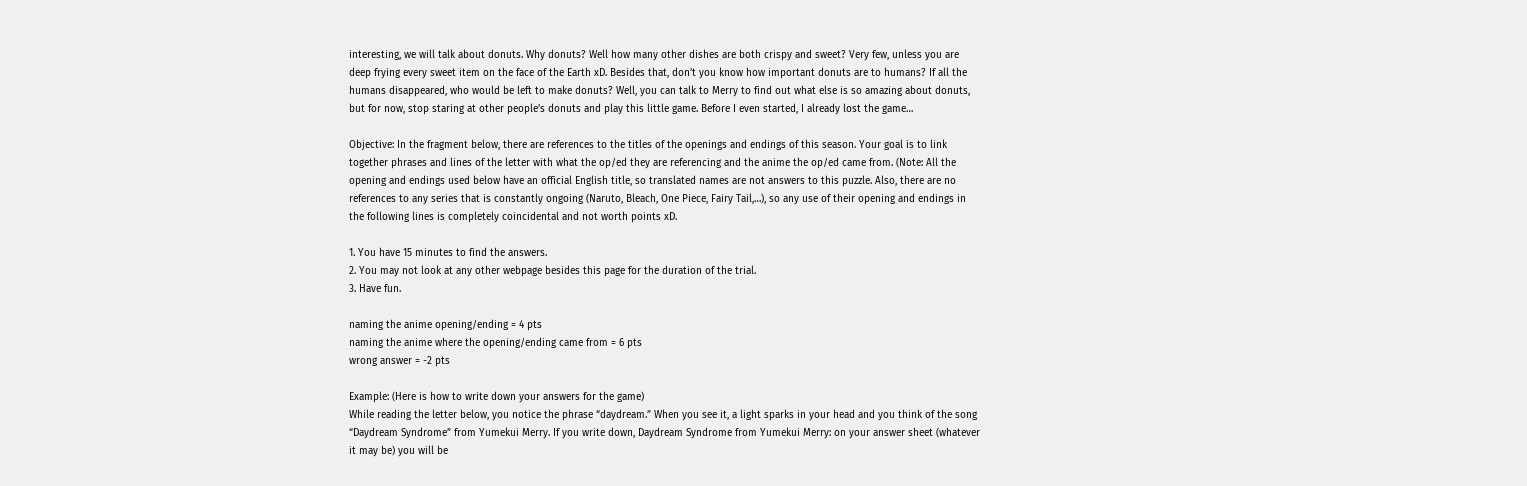interesting, we will talk about donuts. Why donuts? Well how many other dishes are both crispy and sweet? Very few, unless you are deep frying every sweet item on the face of the Earth xD. Besides that, don’t you know how important donuts are to humans? If all the humans disappeared, who would be left to make donuts? Well, you can talk to Merry to find out what else is so amazing about donuts, but for now, stop staring at other people’s donuts and play this little game. Before I even started, I already lost the game…

Objective: In the fragment below, there are references to the titles of the openings and endings of this season. Your goal is to link together phrases and lines of the letter with what the op/ed they are referencing and the anime the op/ed came from. (Note: All the opening and endings used below have an official English title, so translated names are not answers to this puzzle. Also, there are no references to any series that is constantly ongoing (Naruto, Bleach, One Piece, Fairy Tail,…), so any use of their opening and endings in the following lines is completely coincidental and not worth points xD.

1. You have 15 minutes to find the answers.
2. You may not look at any other webpage besides this page for the duration of the trial.
3. Have fun.

naming the anime opening/ending = 4 pts
naming the anime where the opening/ending came from = 6 pts
wrong answer = -2 pts

Example: (Here is how to write down your answers for the game)
While reading the letter below, you notice the phrase “daydream.” When you see it, a light sparks in your head and you think of the song “Daydream Syndrome” from Yumekui Merry. If you write down, Daydream Syndrome from Yumekui Merry: on your answer sheet (whatever it may be) you will be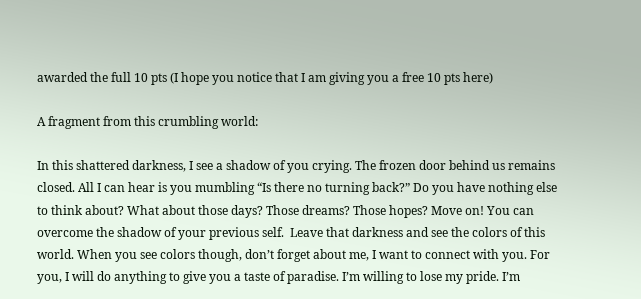awarded the full 10 pts (I hope you notice that I am giving you a free 10 pts here)

A fragment from this crumbling world:

In this shattered darkness, I see a shadow of you crying. The frozen door behind us remains closed. All I can hear is you mumbling “Is there no turning back?” Do you have nothing else to think about? What about those days? Those dreams? Those hopes? Move on! You can overcome the shadow of your previous self.  Leave that darkness and see the colors of this world. When you see colors though, don’t forget about me, I want to connect with you. For you, I will do anything to give you a taste of paradise. I’m willing to lose my pride. I’m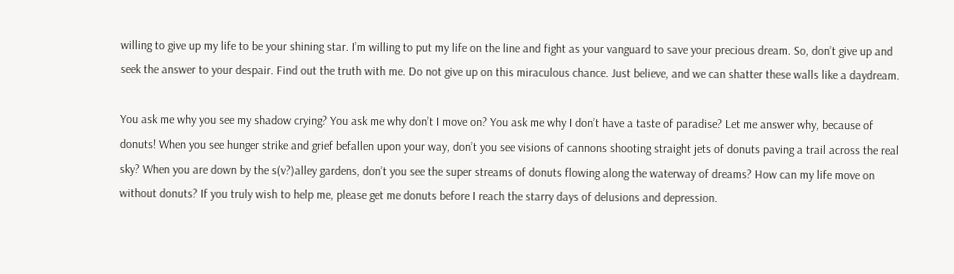willing to give up my life to be your shining star. I’m willing to put my life on the line and fight as your vanguard to save your precious dream. So, don’t give up and seek the answer to your despair. Find out the truth with me. Do not give up on this miraculous chance. Just believe, and we can shatter these walls like a daydream.

You ask me why you see my shadow crying? You ask me why don’t I move on? You ask me why I don’t have a taste of paradise? Let me answer why, because of donuts! When you see hunger strike and grief befallen upon your way, don’t you see visions of cannons shooting straight jets of donuts paving a trail across the real sky? When you are down by the s(v?)alley gardens, don’t you see the super streams of donuts flowing along the waterway of dreams? How can my life move on without donuts? If you truly wish to help me, please get me donuts before I reach the starry days of delusions and depression.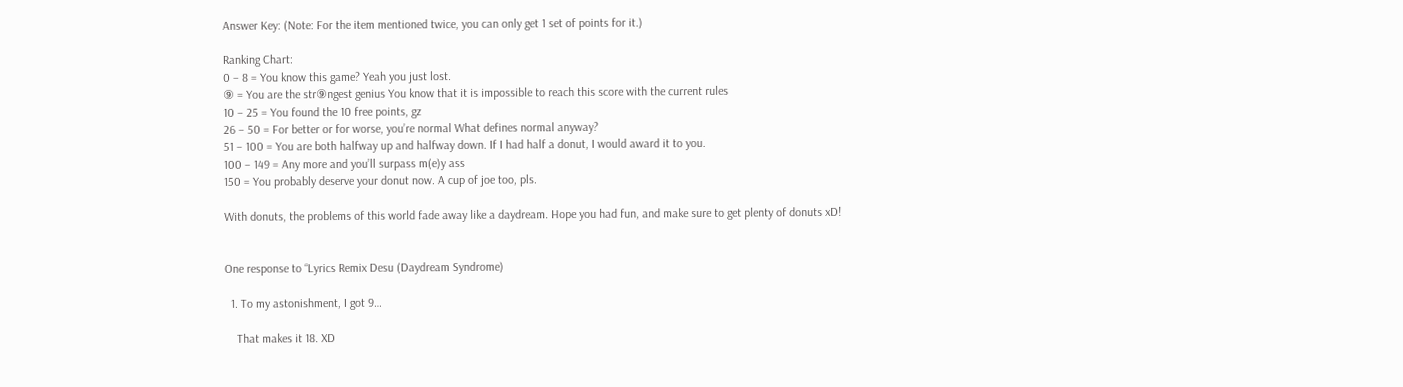Answer Key: (Note: For the item mentioned twice, you can only get 1 set of points for it.)

Ranking Chart:
0 – 8 = You know this game? Yeah you just lost.
⑨ = You are the str⑨ngest genius You know that it is impossible to reach this score with the current rules
10 – 25 = You found the 10 free points, gz
26 – 50 = For better or for worse, you’re normal What defines normal anyway?
51 – 100 = You are both halfway up and halfway down. If I had half a donut, I would award it to you.
100 – 149 = Any more and you’ll surpass m(e)y ass
150 = You probably deserve your donut now. A cup of joe too, pls.

With donuts, the problems of this world fade away like a daydream. Hope you had fun, and make sure to get plenty of donuts xD!


One response to “Lyrics Remix Desu (Daydream Syndrome)

  1. To my astonishment, I got 9…

    That makes it 18. XD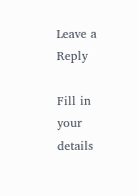Leave a Reply

Fill in your details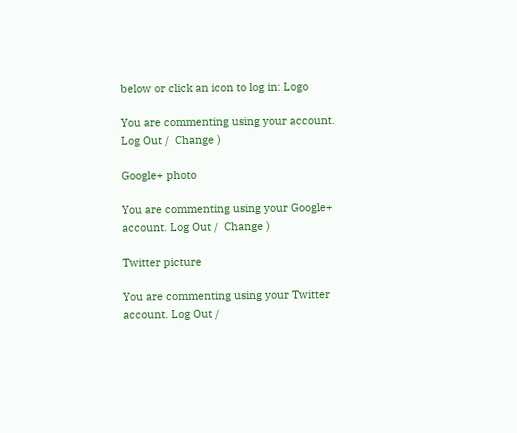below or click an icon to log in: Logo

You are commenting using your account. Log Out /  Change )

Google+ photo

You are commenting using your Google+ account. Log Out /  Change )

Twitter picture

You are commenting using your Twitter account. Log Out /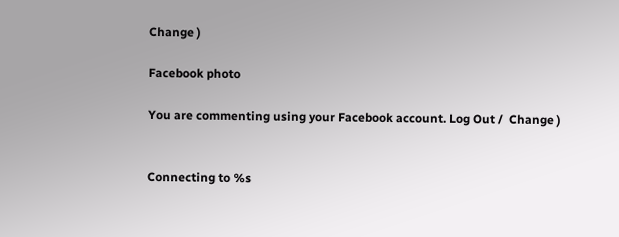Change )

Facebook photo

You are commenting using your Facebook account. Log Out /  Change )


Connecting to %s